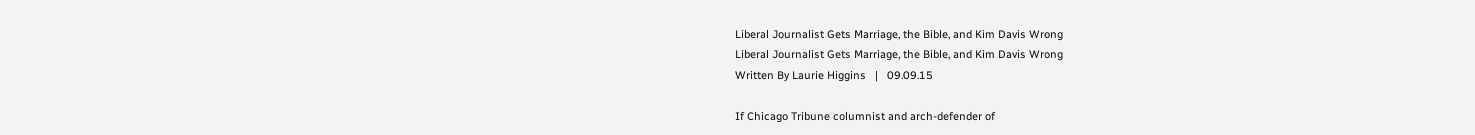Liberal Journalist Gets Marriage, the Bible, and Kim Davis Wrong
Liberal Journalist Gets Marriage, the Bible, and Kim Davis Wrong
Written By Laurie Higgins   |   09.09.15

If Chicago Tribune columnist and arch-defender of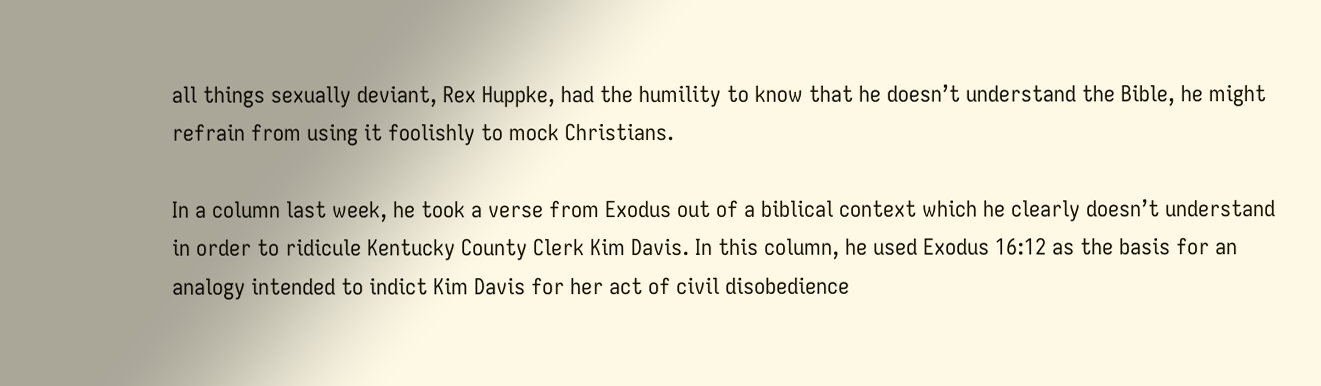all things sexually deviant, Rex Huppke, had the humility to know that he doesn’t understand the Bible, he might refrain from using it foolishly to mock Christians.

In a column last week, he took a verse from Exodus out of a biblical context which he clearly doesn’t understand in order to ridicule Kentucky County Clerk Kim Davis. In this column, he used Exodus 16:12 as the basis for an analogy intended to indict Kim Davis for her act of civil disobedience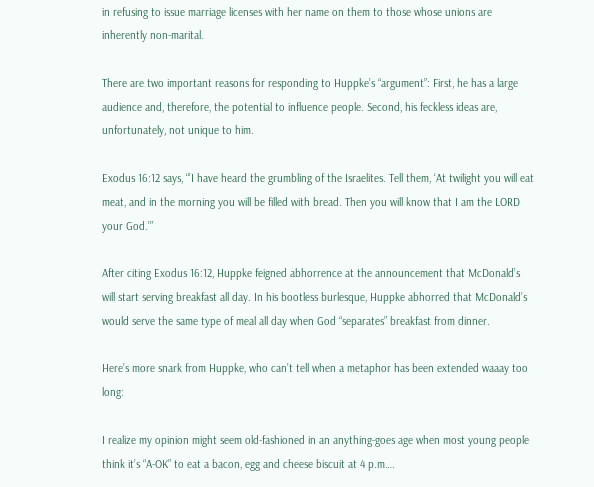in refusing to issue marriage licenses with her name on them to those whose unions are inherently non-marital.

There are two important reasons for responding to Huppke’s “argument”: First, he has a large audience and, therefore, the potential to influence people. Second, his feckless ideas are, unfortunately, not unique to him.

Exodus 16:12 says, “’I have heard the grumbling of the Israelites. Tell them, ‘At twilight you will eat meat, and in the morning you will be filled with bread. Then you will know that I am the LORD your God.’”

After citing Exodus 16:12, Huppke feigned abhorrence at the announcement that McDonald’s will start serving breakfast all day. In his bootless burlesque, Huppke abhorred that McDonald’s would serve the same type of meal all day when God “separates” breakfast from dinner.

Here’s more snark from Huppke, who can’t tell when a metaphor has been extended waaay too long:

I realize my opinion might seem old-fashioned in an anything-goes age when most young people think it’s “A-OK” to eat a bacon, egg and cheese biscuit at 4 p.m….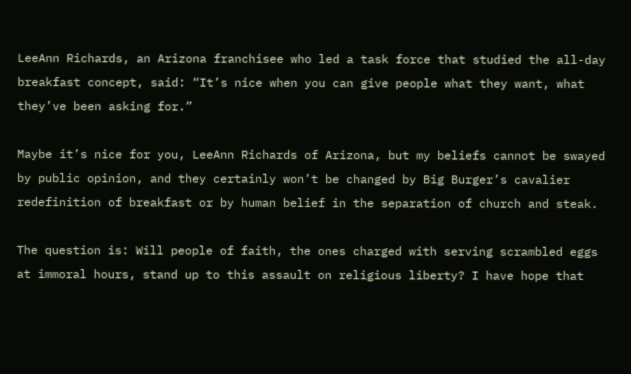LeeAnn Richards, an Arizona franchisee who led a task force that studied the all-day breakfast concept, said: “It’s nice when you can give people what they want, what they’ve been asking for.”

Maybe it’s nice for you, LeeAnn Richards of Arizona, but my beliefs cannot be swayed by public opinion, and they certainly won’t be changed by Big Burger’s cavalier redefinition of breakfast or by human belief in the separation of church and steak.

The question is: Will people of faith, the ones charged with serving scrambled eggs at immoral hours, stand up to this assault on religious liberty? I have hope that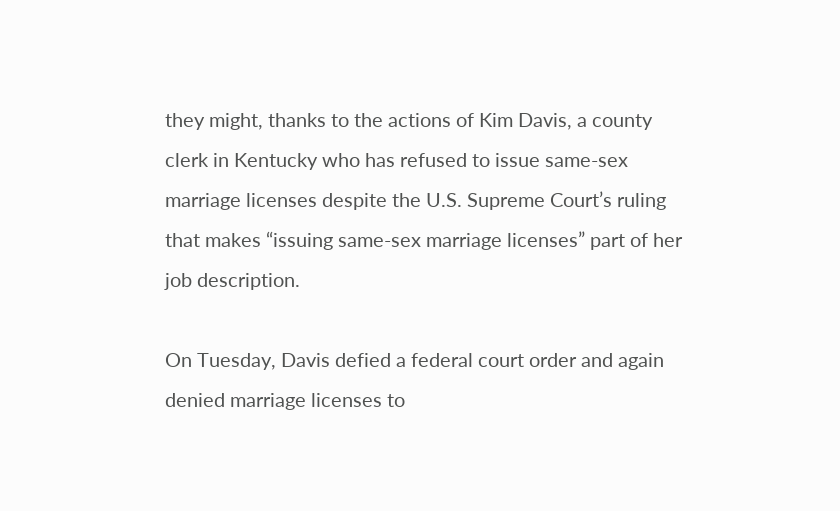they might, thanks to the actions of Kim Davis, a county clerk in Kentucky who has refused to issue same-sex marriage licenses despite the U.S. Supreme Court’s ruling that makes “issuing same-sex marriage licenses” part of her job description.

On Tuesday, Davis defied a federal court order and again denied marriage licenses to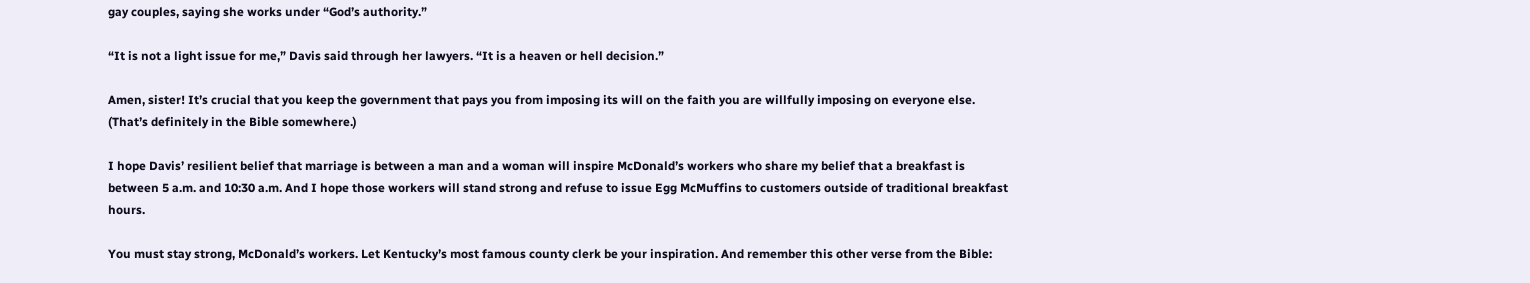gay couples, saying she works under “God’s authority.”

“It is not a light issue for me,” Davis said through her lawyers. “It is a heaven or hell decision.”

Amen, sister! It’s crucial that you keep the government that pays you from imposing its will on the faith you are willfully imposing on everyone else. (That’s definitely in the Bible somewhere.)

I hope Davis’ resilient belief that marriage is between a man and a woman will inspire McDonald’s workers who share my belief that a breakfast is between 5 a.m. and 10:30 a.m. And I hope those workers will stand strong and refuse to issue Egg McMuffins to customers outside of traditional breakfast hours.

You must stay strong, McDonald’s workers. Let Kentucky’s most famous county clerk be your inspiration. And remember this other verse from the Bible: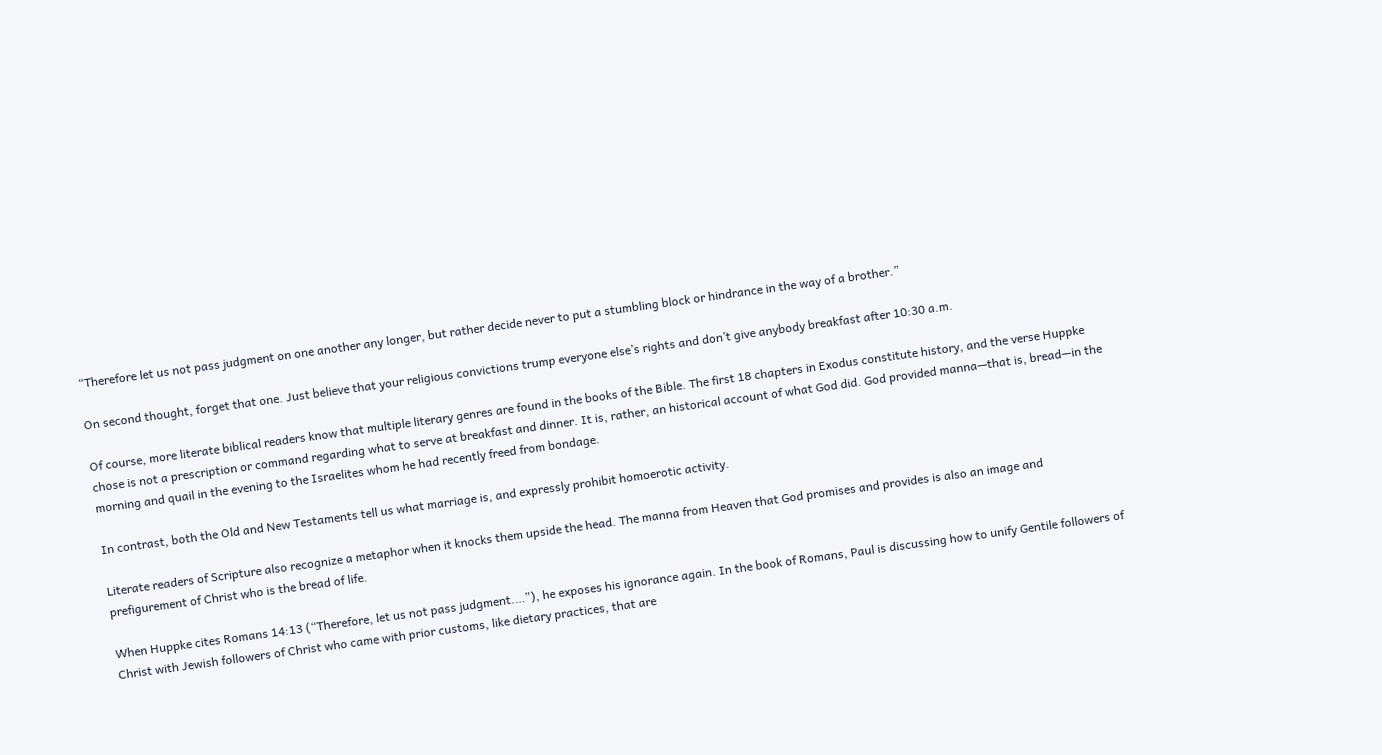“Therefore let us not pass judgment on one another any longer, but rather decide never to put a stumbling block or hindrance in the way of a brother.”

On second thought, forget that one. Just believe that your religious convictions trump everyone else’s rights and don’t give anybody breakfast after 10:30 a.m.

Of course, more literate biblical readers know that multiple literary genres are found in the books of the Bible. The first 18 chapters in Exodus constitute history, and the verse Huppke chose is not a prescription or command regarding what to serve at breakfast and dinner. It is, rather, an historical account of what God did. God provided manna—that is, bread—in the morning and quail in the evening to the Israelites whom he had recently freed from bondage.

In contrast, both the Old and New Testaments tell us what marriage is, and expressly prohibit homoerotic activity.

Literate readers of Scripture also recognize a metaphor when it knocks them upside the head. The manna from Heaven that God promises and provides is also an image and prefigurement of Christ who is the bread of life.

When Huppke cites Romans 14:13 (“Therefore, let us not pass judgment.…”), he exposes his ignorance again. In the book of Romans, Paul is discussing how to unify Gentile followers of Christ with Jewish followers of Christ who came with prior customs, like dietary practices, that are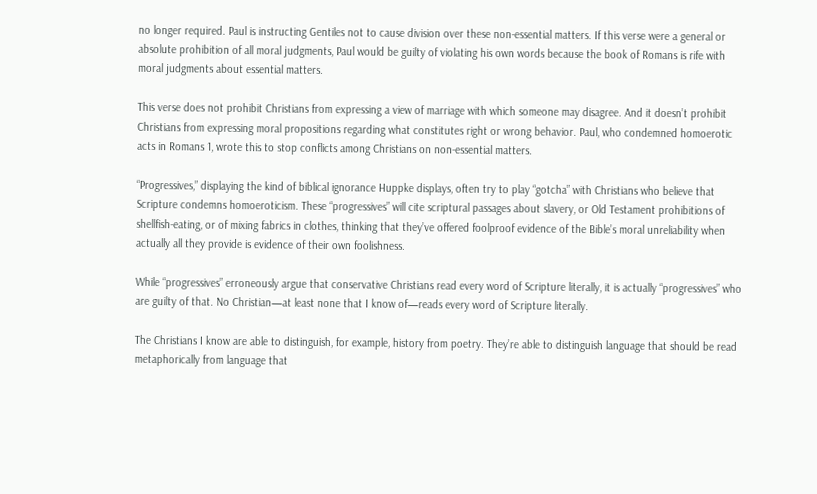no longer required. Paul is instructing Gentiles not to cause division over these non-essential matters. If this verse were a general or absolute prohibition of all moral judgments, Paul would be guilty of violating his own words because the book of Romans is rife with moral judgments about essential matters.

This verse does not prohibit Christians from expressing a view of marriage with which someone may disagree. And it doesn’t prohibit Christians from expressing moral propositions regarding what constitutes right or wrong behavior. Paul, who condemned homoerotic acts in Romans 1, wrote this to stop conflicts among Christians on non-essential matters.

“Progressives,” displaying the kind of biblical ignorance Huppke displays, often try to play “gotcha” with Christians who believe that Scripture condemns homoeroticism. These “progressives” will cite scriptural passages about slavery, or Old Testament prohibitions of shellfish-eating, or of mixing fabrics in clothes, thinking that they’ve offered foolproof evidence of the Bible’s moral unreliability when actually all they provide is evidence of their own foolishness.

While “progressives” erroneously argue that conservative Christians read every word of Scripture literally, it is actually “progressives” who are guilty of that. No Christian—at least none that I know of—reads every word of Scripture literally.

The Christians I know are able to distinguish, for example, history from poetry. They’re able to distinguish language that should be read metaphorically from language that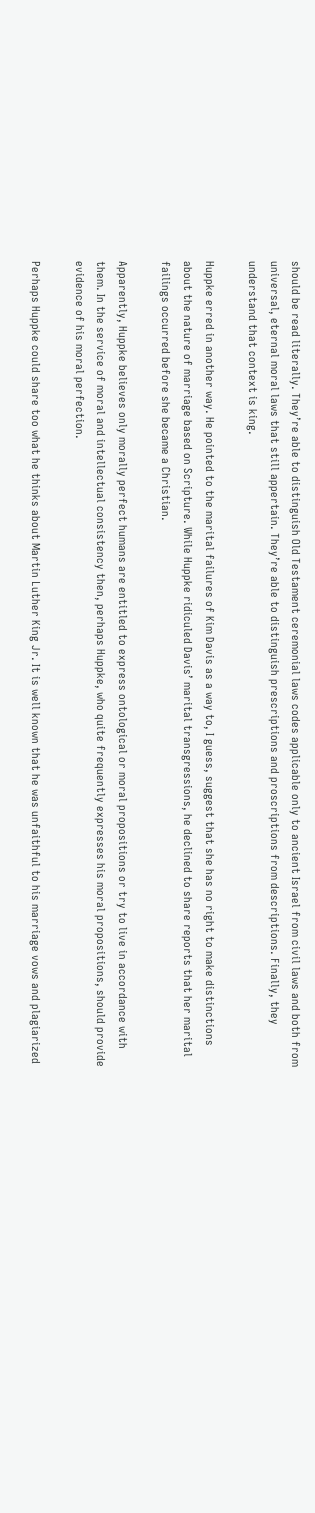should be read literally. They’re able to distinguish Old Testament ceremonial laws codes applicable only to ancient Israel from civil laws and both from universal, eternal moral laws that still appertain. They’re able to distinguish prescriptions and proscriptions from descriptions. Finally, they understand that context is king.

Huppke erred in another way. He pointed to the marital failures of Kim Davis as a way to, I guess, suggest that she has no right to make distinctions about the nature of marriage based on Scripture. While Huppke ridiculed Davis’ marital transgressions, he declined to share reports that her marital failings occurred before she became a Christian.

Apparently, Huppke believes only morally perfect humans are entitled to express ontological or moral propositions or try to live in accordance with them. In the service of moral and intellectual consistency then, perhaps Huppke, who quite frequently expresses his moral propositions, should provide evidence of his moral perfection.

Perhaps Huppke could share too what he thinks about Martin Luther King Jr. It is well known that he was unfaithful to his marriage vows and plagiarized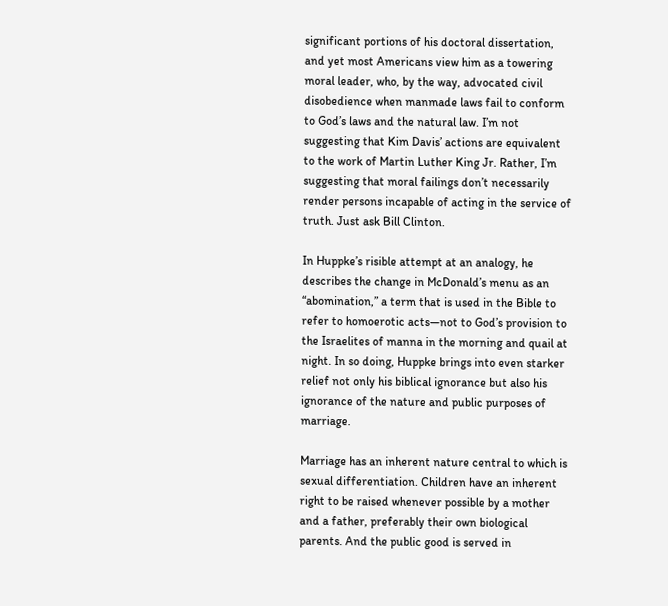significant portions of his doctoral dissertation, and yet most Americans view him as a towering moral leader, who, by the way, advocated civil disobedience when manmade laws fail to conform to God’s laws and the natural law. I’m not suggesting that Kim Davis’ actions are equivalent to the work of Martin Luther King Jr. Rather, I’m suggesting that moral failings don’t necessarily render persons incapable of acting in the service of truth. Just ask Bill Clinton.

In Huppke’s risible attempt at an analogy, he describes the change in McDonald’s menu as an “abomination,” a term that is used in the Bible to refer to homoerotic acts—not to God’s provision to the Israelites of manna in the morning and quail at night. In so doing, Huppke brings into even starker relief not only his biblical ignorance but also his ignorance of the nature and public purposes of marriage.

Marriage has an inherent nature central to which is sexual differentiation. Children have an inherent right to be raised whenever possible by a mother and a father, preferably their own biological parents. And the public good is served in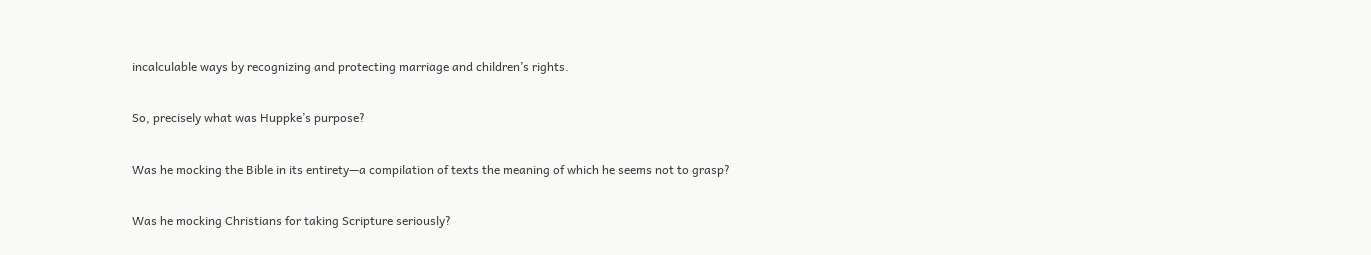incalculable ways by recognizing and protecting marriage and children’s rights.

So, precisely what was Huppke’s purpose?

Was he mocking the Bible in its entirety—a compilation of texts the meaning of which he seems not to grasp?

Was he mocking Christians for taking Scripture seriously?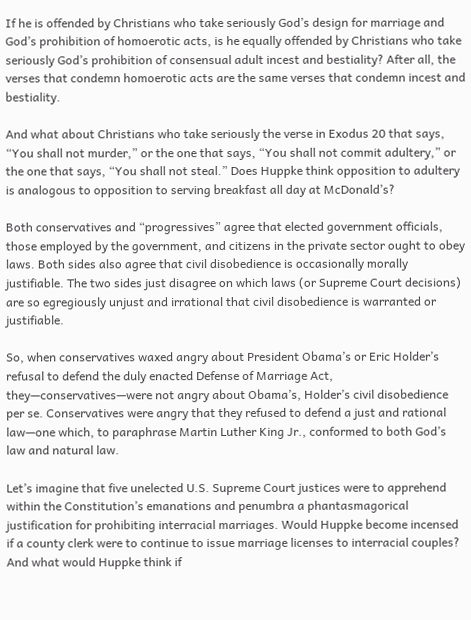If he is offended by Christians who take seriously God’s design for marriage and God’s prohibition of homoerotic acts, is he equally offended by Christians who take seriously God’s prohibition of consensual adult incest and bestiality? After all, the verses that condemn homoerotic acts are the same verses that condemn incest and bestiality.

And what about Christians who take seriously the verse in Exodus 20 that says, “You shall not murder,” or the one that says, “You shall not commit adultery,” or the one that says, “You shall not steal.” Does Huppke think opposition to adultery is analogous to opposition to serving breakfast all day at McDonald’s?

Both conservatives and “progressives” agree that elected government officials, those employed by the government, and citizens in the private sector ought to obey laws. Both sides also agree that civil disobedience is occasionally morally justifiable. The two sides just disagree on which laws (or Supreme Court decisions) are so egregiously unjust and irrational that civil disobedience is warranted or justifiable.

So, when conservatives waxed angry about President Obama’s or Eric Holder’s refusal to defend the duly enacted Defense of Marriage Act, they—conservatives—were not angry about Obama’s, Holder’s civil disobedience per se. Conservatives were angry that they refused to defend a just and rational law—one which, to paraphrase Martin Luther King Jr., conformed to both God’s law and natural law.

Let’s imagine that five unelected U.S. Supreme Court justices were to apprehend within the Constitution’s emanations and penumbra a phantasmagorical justification for prohibiting interracial marriages. Would Huppke become incensed if a county clerk were to continue to issue marriage licenses to interracial couples? And what would Huppke think if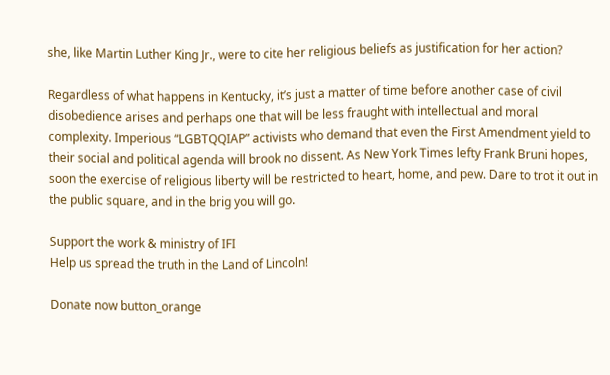she, like Martin Luther King Jr., were to cite her religious beliefs as justification for her action?

Regardless of what happens in Kentucky, it’s just a matter of time before another case of civil disobedience arises and perhaps one that will be less fraught with intellectual and moral complexity. Imperious “LGBTQQIAP” activists who demand that even the First Amendment yield to their social and political agenda will brook no dissent. As New York Times lefty Frank Bruni hopes, soon the exercise of religious liberty will be restricted to heart, home, and pew. Dare to trot it out in the public square, and in the brig you will go.

Support the work & ministry of IFI
Help us spread the truth in the Land of Lincoln!

Donate now button_orange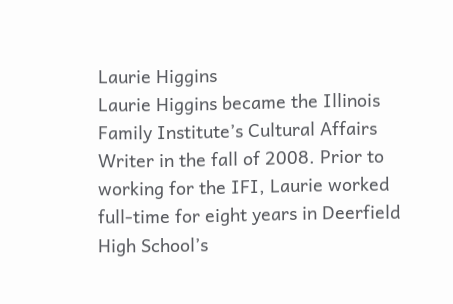Laurie Higgins
Laurie Higgins became the Illinois Family Institute’s Cultural Affairs Writer in the fall of 2008. Prior to working for the IFI, Laurie worked full-time for eight years in Deerfield High School’s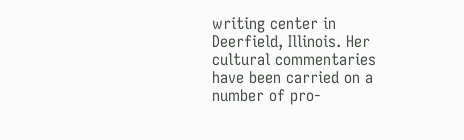writing center in Deerfield, Illinois. Her cultural commentaries have been carried on a number of pro-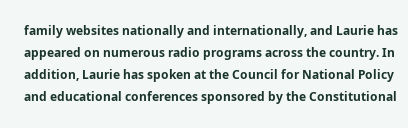family websites nationally and internationally, and Laurie has appeared on numerous radio programs across the country. In addition, Laurie has spoken at the Council for National Policy and educational conferences sponsored by the Constitutional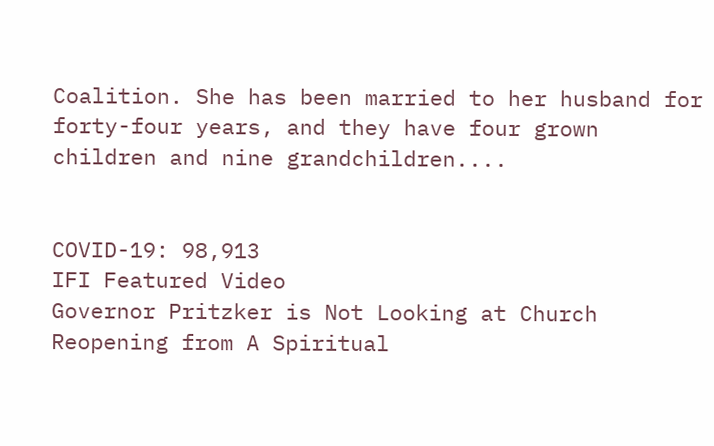Coalition. She has been married to her husband for forty-four years, and they have four grown children and nine grandchildren....


COVID-19: 98,913
IFI Featured Video
Governor Pritzker is Not Looking at Church Reopening from A Spiritual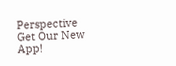Perspective
Get Our New App!